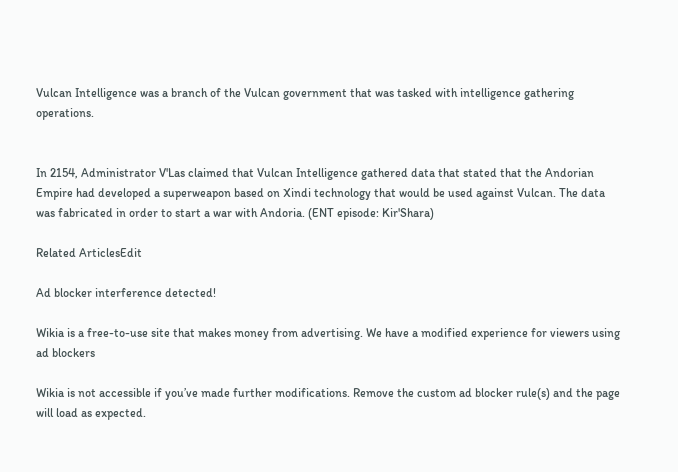Vulcan Intelligence was a branch of the Vulcan government that was tasked with intelligence gathering operations.


In 2154, Administrator V'Las claimed that Vulcan Intelligence gathered data that stated that the Andorian Empire had developed a superweapon based on Xindi technology that would be used against Vulcan. The data was fabricated in order to start a war with Andoria. (ENT episode: Kir'Shara)

Related ArticlesEdit

Ad blocker interference detected!

Wikia is a free-to-use site that makes money from advertising. We have a modified experience for viewers using ad blockers

Wikia is not accessible if you’ve made further modifications. Remove the custom ad blocker rule(s) and the page will load as expected.